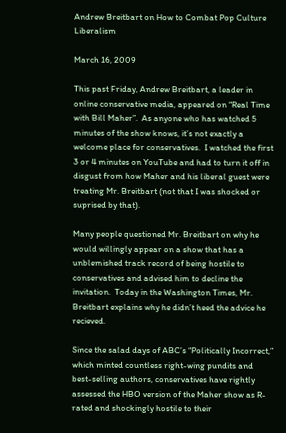Andrew Breitbart on How to Combat Pop Culture Liberalism

March 16, 2009

This past Friday, Andrew Breitbart, a leader in online conservative media, appeared on “Real Time with Bill Maher”.  As anyone who has watched 5 minutes of the show knows, it’s not exactly a welcome place for conservatives.  I watched the first 3 or 4 minutes on YouTube and had to turn it off in disgust from how Maher and his liberal guest were treating Mr. Breitbart (not that I was shocked or suprised by that).

Many people questioned Mr. Breitbart on why he would willingly appear on a show that has a unblemished track record of being hostile to conservatives and advised him to decline the invitation.  Today in the Washington Times, Mr. Breitbart explains why he didn’t heed the advice he recieved.

Since the salad days of ABC’s “Politically Incorrect,” which minted countless right-wing pundits and best-selling authors, conservatives have rightly assessed the HBO version of the Maher show as R-rated and shockingly hostile to their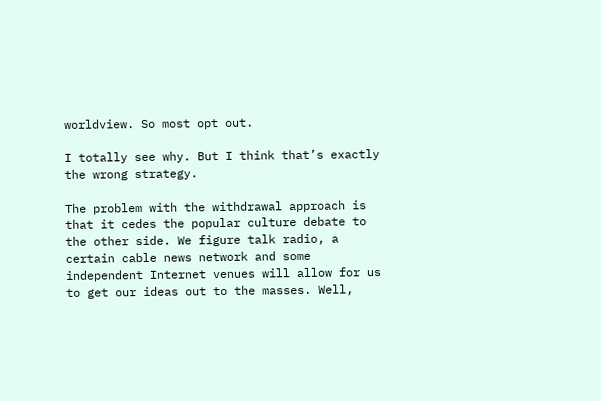worldview. So most opt out.

I totally see why. But I think that’s exactly the wrong strategy.

The problem with the withdrawal approach is that it cedes the popular culture debate to the other side. We figure talk radio, a certain cable news network and some independent Internet venues will allow for us to get our ideas out to the masses. Well,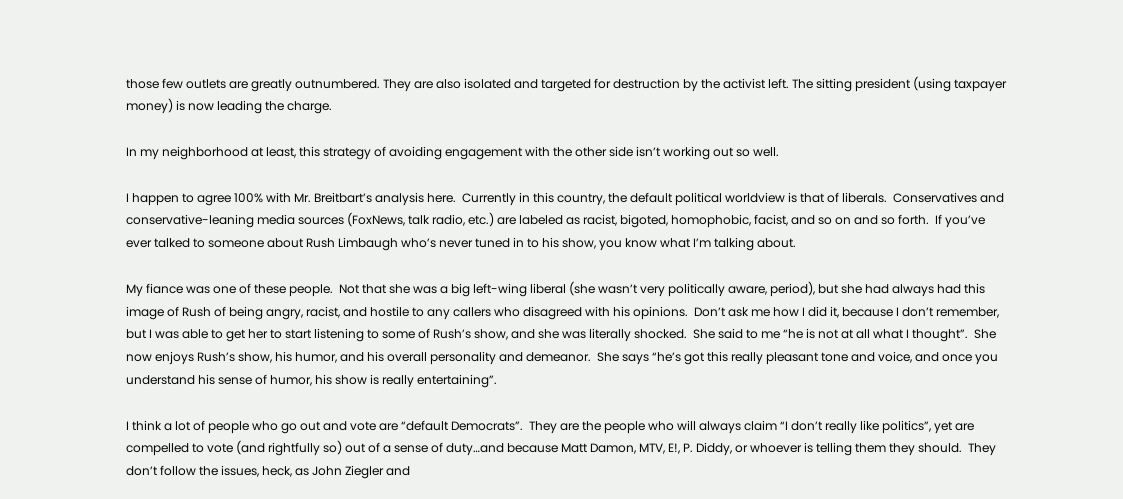those few outlets are greatly outnumbered. They are also isolated and targeted for destruction by the activist left. The sitting president (using taxpayer money) is now leading the charge.

In my neighborhood at least, this strategy of avoiding engagement with the other side isn’t working out so well.

I happen to agree 100% with Mr. Breitbart’s analysis here.  Currently in this country, the default political worldview is that of liberals.  Conservatives and conservative-leaning media sources (FoxNews, talk radio, etc.) are labeled as racist, bigoted, homophobic, facist, and so on and so forth.  If you’ve ever talked to someone about Rush Limbaugh who’s never tuned in to his show, you know what I’m talking about.

My fiance was one of these people.  Not that she was a big left-wing liberal (she wasn’t very politically aware, period), but she had always had this image of Rush of being angry, racist, and hostile to any callers who disagreed with his opinions.  Don’t ask me how I did it, because I don’t remember, but I was able to get her to start listening to some of Rush’s show, and she was literally shocked.  She said to me “he is not at all what I thought”.  She now enjoys Rush’s show, his humor, and his overall personality and demeanor.  She says “he’s got this really pleasant tone and voice, and once you understand his sense of humor, his show is really entertaining”.

I think a lot of people who go out and vote are “default Democrats”.  They are the people who will always claim “I don’t really like politics”, yet are compelled to vote (and rightfully so) out of a sense of duty…and because Matt Damon, MTV, E!, P. Diddy, or whoever is telling them they should.  They don’t follow the issues, heck, as John Ziegler and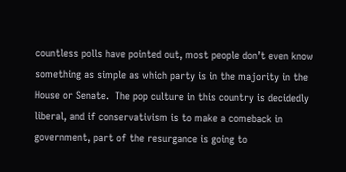countless polls have pointed out, most people don’t even know something as simple as which party is in the majority in the House or Senate.  The pop culture in this country is decidedly liberal, and if conservativism is to make a comeback in government, part of the resurgance is going to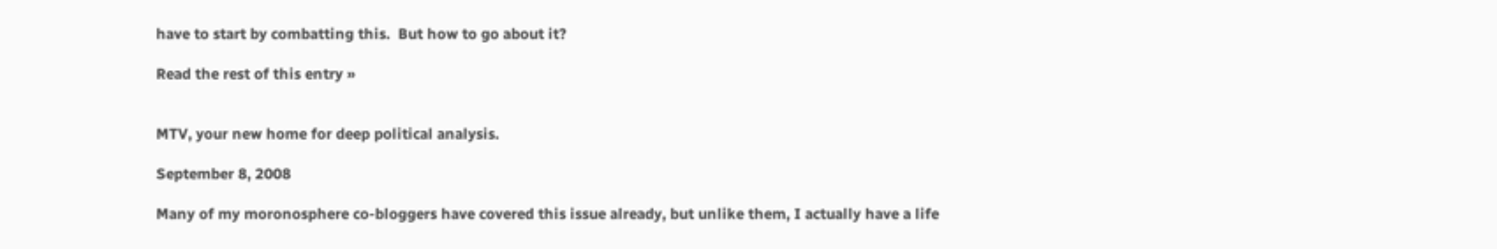have to start by combatting this.  But how to go about it?

Read the rest of this entry »


MTV, your new home for deep political analysis.

September 8, 2008

Many of my moronosphere co-bloggers have covered this issue already, but unlike them, I actually have a life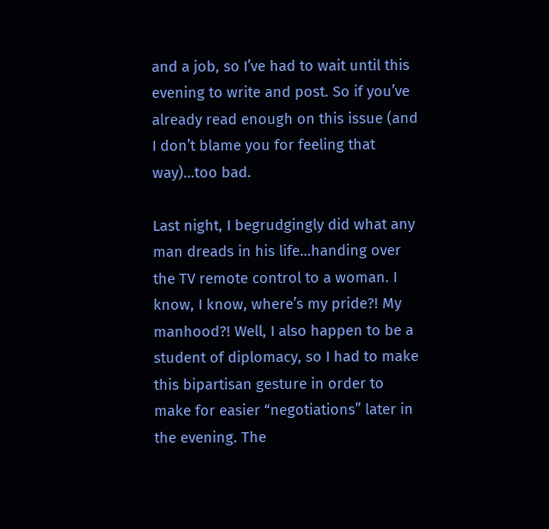and a job, so I’ve had to wait until this evening to write and post. So if you’ve already read enough on this issue (and I don’t blame you for feeling that way)…too bad.

Last night, I begrudgingly did what any man dreads in his life…handing over the TV remote control to a woman. I know, I know, where’s my pride?! My manhood?! Well, I also happen to be a student of diplomacy, so I had to make this bipartisan gesture in order to make for easier “negotiations” later in the evening. The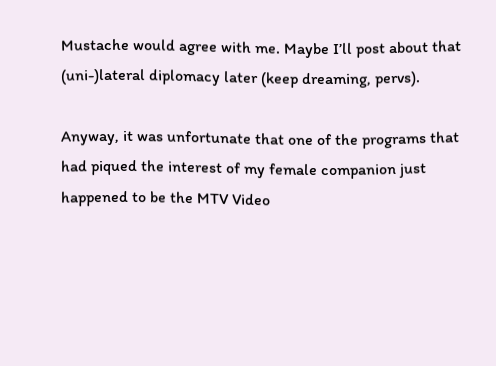Mustache would agree with me. Maybe I’ll post about that (uni-)lateral diplomacy later (keep dreaming, pervs).

Anyway, it was unfortunate that one of the programs that had piqued the interest of my female companion just happened to be the MTV Video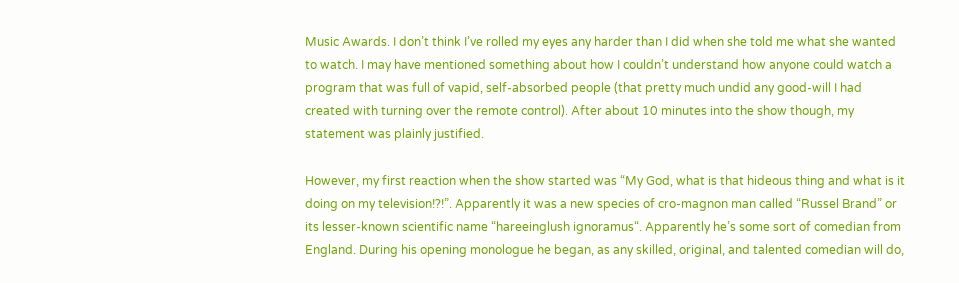Music Awards. I don’t think I’ve rolled my eyes any harder than I did when she told me what she wanted to watch. I may have mentioned something about how I couldn’t understand how anyone could watch a program that was full of vapid, self-absorbed people (that pretty much undid any good-will I had created with turning over the remote control). After about 10 minutes into the show though, my statement was plainly justified.

However, my first reaction when the show started was “My God, what is that hideous thing and what is it doing on my television!?!”. Apparently it was a new species of cro-magnon man called “Russel Brand” or its lesser-known scientific name “hareeinglush ignoramus“. Apparently he’s some sort of comedian from England. During his opening monologue he began, as any skilled, original, and talented comedian will do,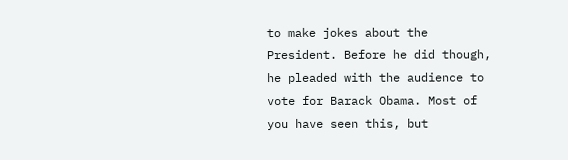to make jokes about the President. Before he did though, he pleaded with the audience to vote for Barack Obama. Most of you have seen this, but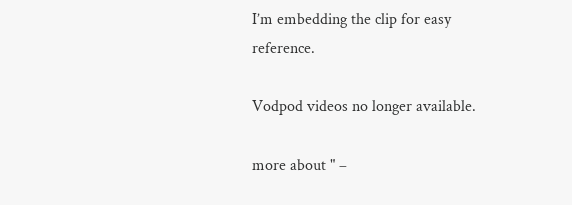I’m embedding the clip for easy reference.

Vodpod videos no longer available.

more about " –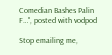Comedian Bashes Palin F…", posted with vodpod

Stop emailing me,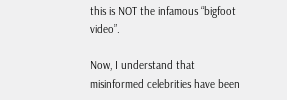this is NOT the infamous “bigfoot video”.

Now, I understand that misinformed celebrities have been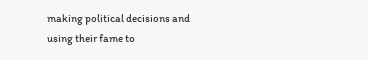making political decisions and using their fame to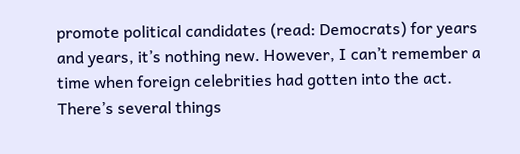promote political candidates (read: Democrats) for years and years, it’s nothing new. However, I can’t remember a time when foreign celebrities had gotten into the act. There’s several things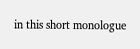in this short monologue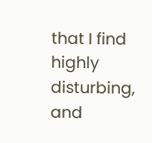that I find highly disturbing, and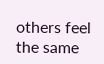others feel the same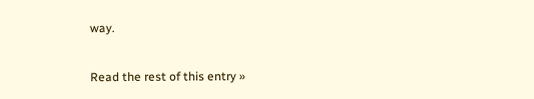way.

Read the rest of this entry »